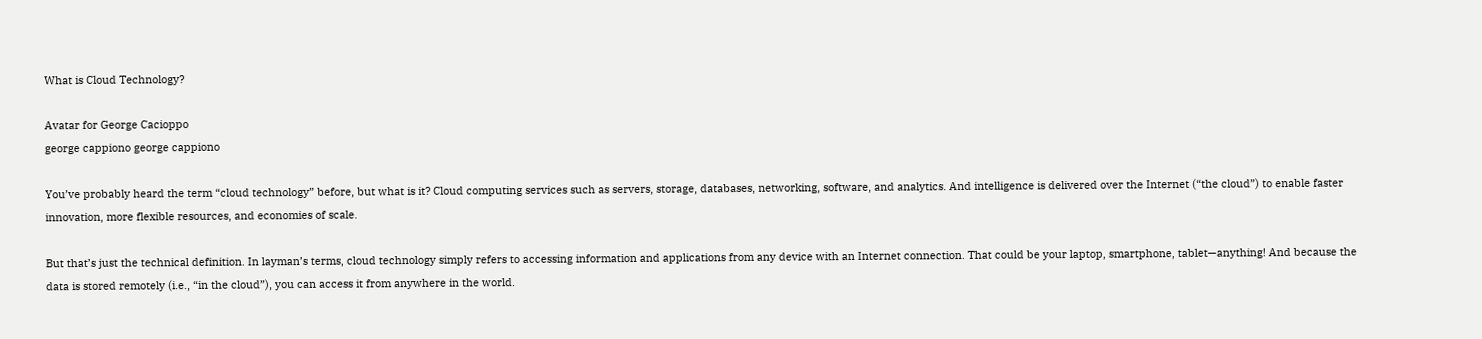What is Cloud Technology?

Avatar for George Cacioppo
george cappiono george cappiono

You’ve probably heard the term “cloud technology” before, but what is it? Cloud computing services such as servers, storage, databases, networking, software, and analytics. And intelligence is delivered over the Internet (“the cloud”) to enable faster innovation, more flexible resources, and economies of scale.

But that’s just the technical definition. In layman’s terms, cloud technology simply refers to accessing information and applications from any device with an Internet connection. That could be your laptop, smartphone, tablet—anything! And because the data is stored remotely (i.e., “in the cloud”), you can access it from anywhere in the world.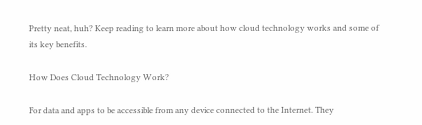Pretty neat, huh? Keep reading to learn more about how cloud technology works and some of its key benefits.

How Does Cloud Technology Work?

For data and apps to be accessible from any device connected to the Internet. They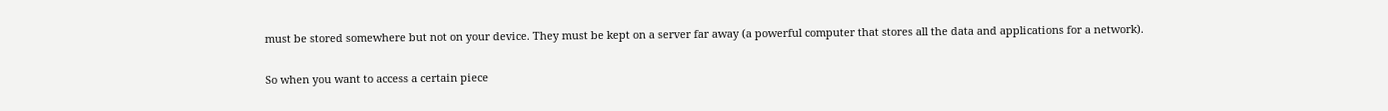must be stored somewhere but not on your device. They must be kept on a server far away (a powerful computer that stores all the data and applications for a network).

So when you want to access a certain piece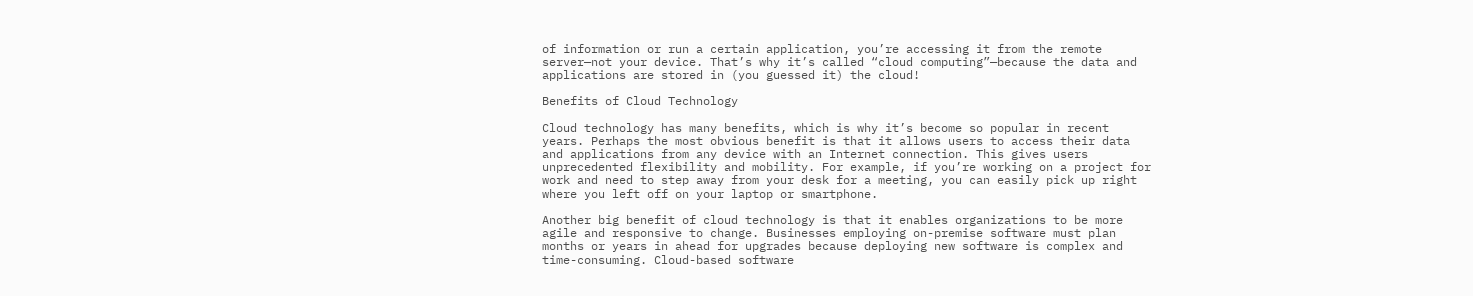of information or run a certain application, you’re accessing it from the remote server—not your device. That’s why it’s called “cloud computing”—because the data and applications are stored in (you guessed it) the cloud!

Benefits of Cloud Technology

Cloud technology has many benefits, which is why it’s become so popular in recent years. Perhaps the most obvious benefit is that it allows users to access their data and applications from any device with an Internet connection. This gives users unprecedented flexibility and mobility. For example, if you’re working on a project for work and need to step away from your desk for a meeting, you can easily pick up right where you left off on your laptop or smartphone.

Another big benefit of cloud technology is that it enables organizations to be more agile and responsive to change. Businesses employing on-premise software must plan months or years in ahead for upgrades because deploying new software is complex and time-consuming. Cloud-based software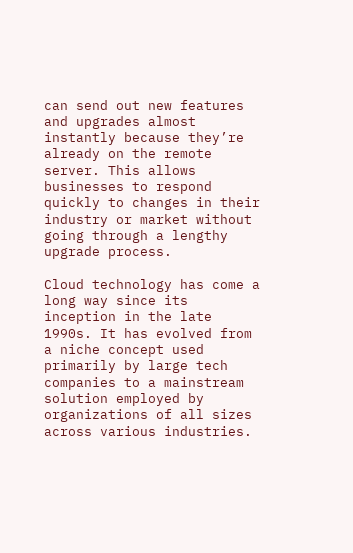can send out new features and upgrades almost instantly because they’re already on the remote server. This allows businesses to respond quickly to changes in their industry or market without going through a lengthy upgrade process.

Cloud technology has come a long way since its inception in the late 1990s. It has evolved from a niche concept used primarily by large tech companies to a mainstream solution employed by organizations of all sizes across various industries.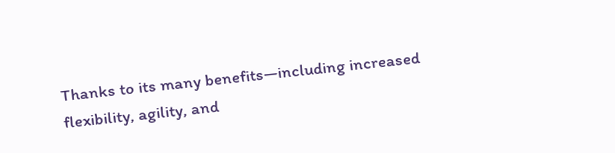Thanks to its many benefits—including increased flexibility, agility, and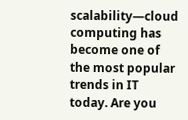scalability—cloud computing has become one of the most popular trends in IT today. Are you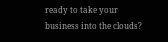ready to take your business into the clouds?